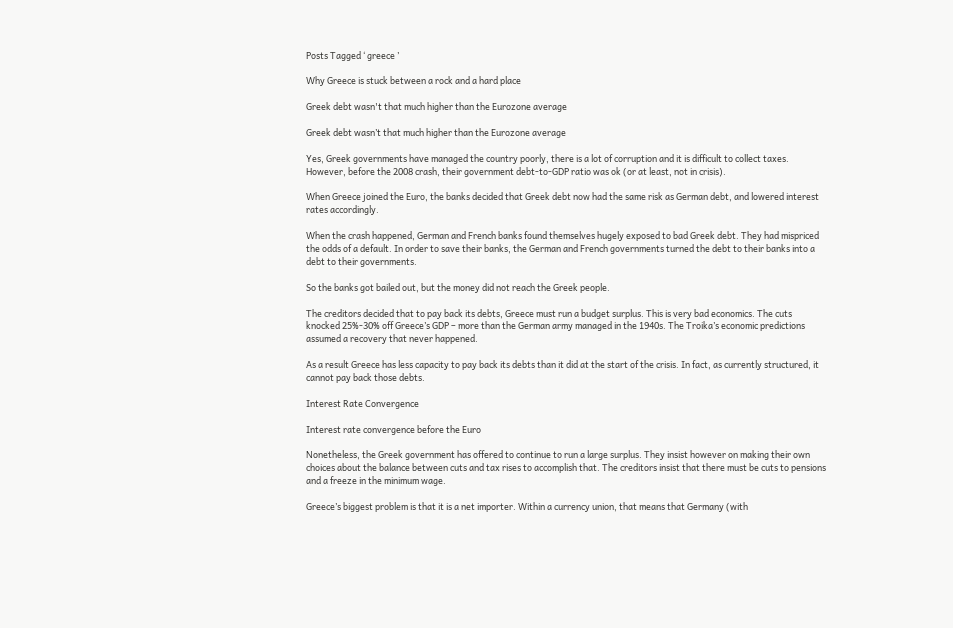Posts Tagged ‘ greece ’

Why Greece is stuck between a rock and a hard place

Greek debt wasn't that much higher than the Eurozone average

Greek debt wasn’t that much higher than the Eurozone average

Yes, Greek governments have managed the country poorly, there is a lot of corruption and it is difficult to collect taxes. However, before the 2008 crash, their government debt-to-GDP ratio was ok (or at least, not in crisis).

When Greece joined the Euro, the banks decided that Greek debt now had the same risk as German debt, and lowered interest rates accordingly.

When the crash happened, German and French banks found themselves hugely exposed to bad Greek debt. They had mispriced the odds of a default. In order to save their banks, the German and French governments turned the debt to their banks into a debt to their governments.

So the banks got bailed out, but the money did not reach the Greek people.

The creditors decided that to pay back its debts, Greece must run a budget surplus. This is very bad economics. The cuts knocked 25%-30% off Greece’s GDP – more than the German army managed in the 1940s. The Troika’s economic predictions assumed a recovery that never happened.

As a result Greece has less capacity to pay back its debts than it did at the start of the crisis. In fact, as currently structured, it cannot pay back those debts.

Interest Rate Convergence

Interest rate convergence before the Euro

Nonetheless, the Greek government has offered to continue to run a large surplus. They insist however on making their own choices about the balance between cuts and tax rises to accomplish that. The creditors insist that there must be cuts to pensions and a freeze in the minimum wage.

Greece’s biggest problem is that it is a net importer. Within a currency union, that means that Germany (with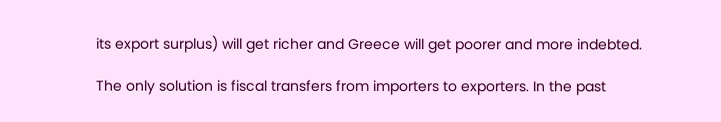its export surplus) will get richer and Greece will get poorer and more indebted.

The only solution is fiscal transfers from importers to exporters. In the past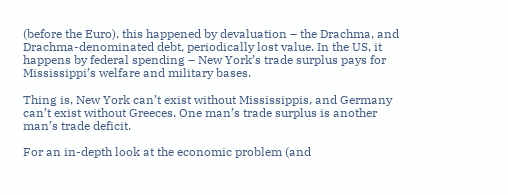(before the Euro), this happened by devaluation – the Drachma, and Drachma-denominated debt, periodically lost value. In the US, it happens by federal spending – New York’s trade surplus pays for Mississippi’s welfare and military bases.

Thing is, New York can’t exist without Mississippis, and Germany can’t exist without Greeces. One man’s trade surplus is another man’s trade deficit.

For an in-depth look at the economic problem (and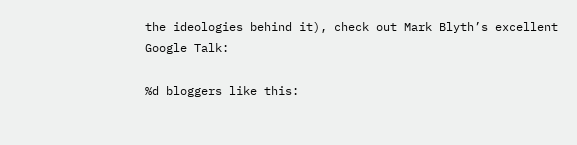the ideologies behind it), check out Mark Blyth’s excellent Google Talk:

%d bloggers like this: